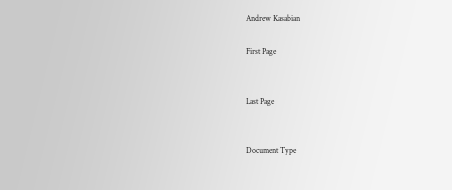Andrew Kasabian

First Page


Last Page


Document Type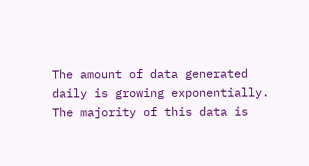The amount of data generated daily is growing exponentially. The majority of this data is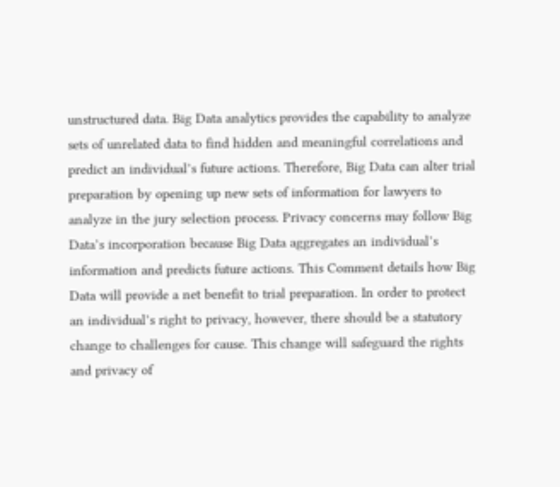unstructured data. Big Data analytics provides the capability to analyze sets of unrelated data to find hidden and meaningful correlations and predict an individual’s future actions. Therefore, Big Data can alter trial preparation by opening up new sets of information for lawyers to analyze in the jury selection process. Privacy concerns may follow Big Data’s incorporation because Big Data aggregates an individual’s information and predicts future actions. This Comment details how Big Data will provide a net benefit to trial preparation. In order to protect an individual’s right to privacy, however, there should be a statutory change to challenges for cause. This change will safeguard the rights and privacy of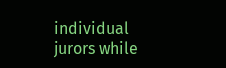individual jurors while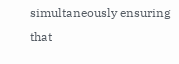simultaneously ensuring that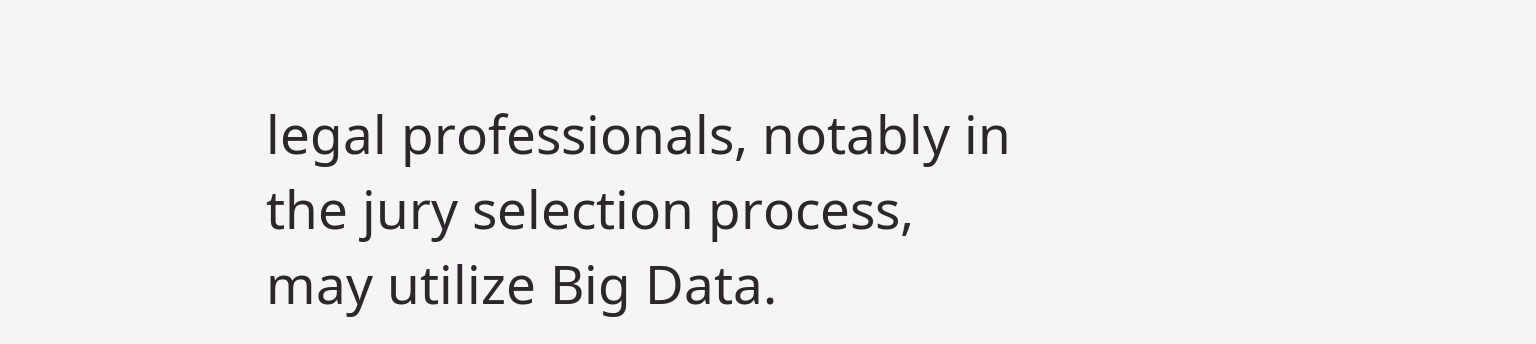legal professionals, notably in the jury selection process, may utilize Big Data.